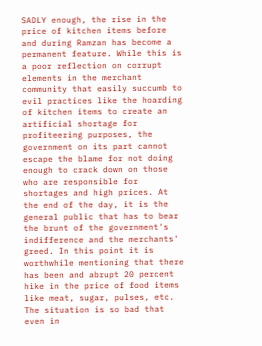SADLY enough, the rise in the price of kitchen items before and during Ramzan has become a permanent feature. While this is a poor reflection on corrupt elements in the merchant community that easily succumb to evil practices like the hoarding of kitchen items to create an artificial shortage for profiteering purposes, the government on its part cannot escape the blame for not doing enough to crack down on those who are responsible for shortages and high prices. At the end of the day, it is the general public that has to bear the brunt of the government's indifference and the merchants' greed. In this point it is worthwhile mentioning that there has been and abrupt 20 percent hike in the price of food items like meat, sugar, pulses, etc. The situation is so bad that even in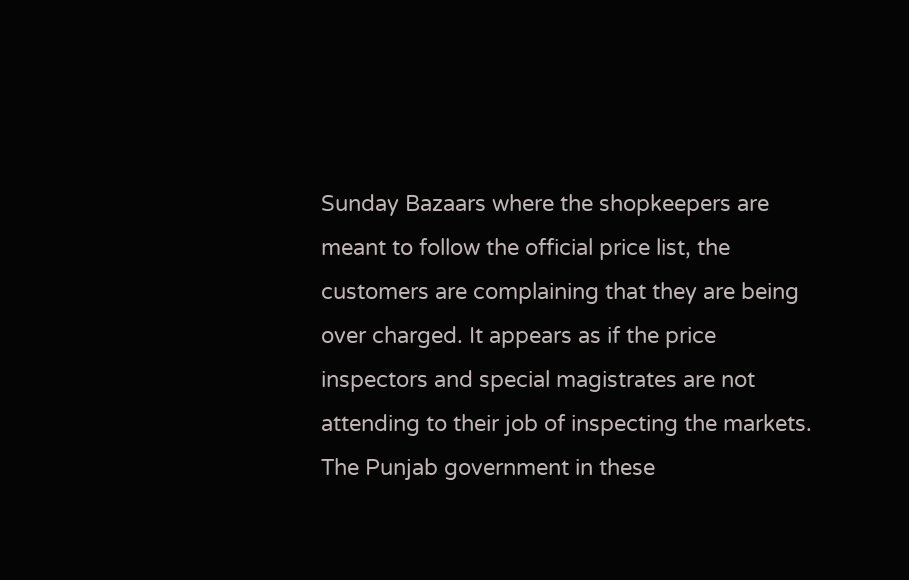Sunday Bazaars where the shopkeepers are meant to follow the official price list, the customers are complaining that they are being over charged. It appears as if the price inspectors and special magistrates are not attending to their job of inspecting the markets. The Punjab government in these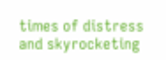times of distress and skyrocketing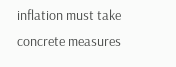inflation must take concrete measures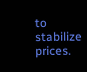to stabilize prices.